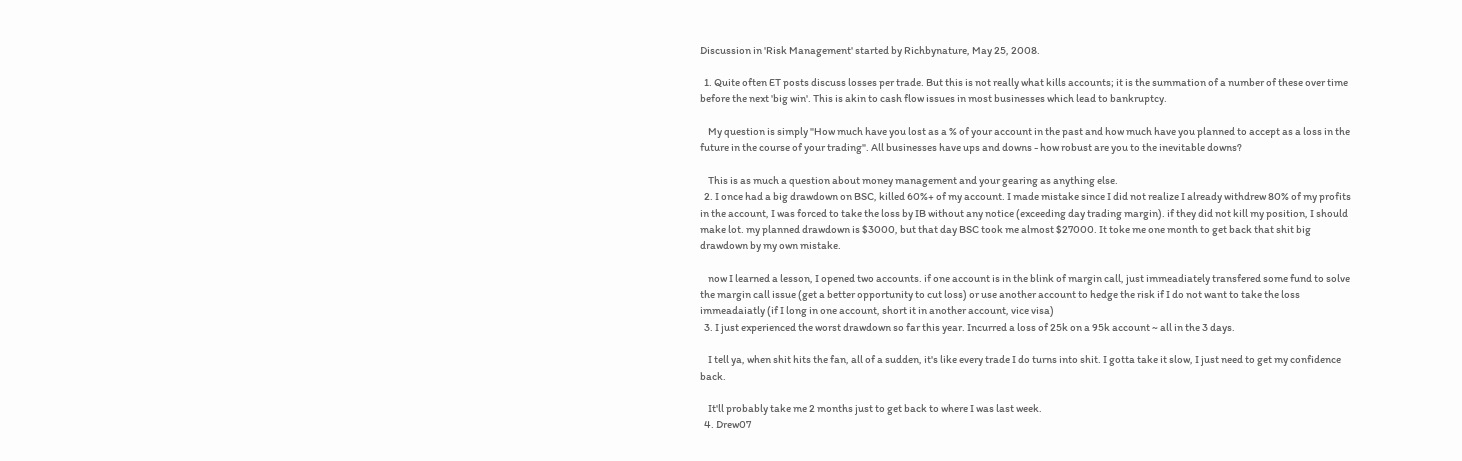Discussion in 'Risk Management' started by Richbynature, May 25, 2008.

  1. Quite often ET posts discuss losses per trade. But this is not really what kills accounts; it is the summation of a number of these over time before the next 'big win'. This is akin to cash flow issues in most businesses which lead to bankruptcy.

    My question is simply "How much have you lost as a % of your account in the past and how much have you planned to accept as a loss in the future in the course of your trading". All businesses have ups and downs - how robust are you to the inevitable downs?

    This is as much a question about money management and your gearing as anything else.
  2. I once had a big drawdown on BSC, killed 60%+ of my account. I made mistake since I did not realize I already withdrew 80% of my profits in the account, I was forced to take the loss by IB without any notice (exceeding day trading margin). if they did not kill my position, I should make lot. my planned drawdown is $3000, but that day BSC took me almost $27000. It toke me one month to get back that shit big drawdown by my own mistake.

    now I learned a lesson, I opened two accounts. if one account is in the blink of margin call, just immeadiately transfered some fund to solve the margin call issue (get a better opportunity to cut loss) or use another account to hedge the risk if I do not want to take the loss immeadaiatly (if I long in one account, short it in another account, vice visa)
  3. I just experienced the worst drawdown so far this year. Incurred a loss of 25k on a 95k account ~ all in the 3 days.

    I tell ya, when shit hits the fan, all of a sudden, it's like every trade I do turns into shit. I gotta take it slow, I just need to get my confidence back.

    It'll probably take me 2 months just to get back to where I was last week.
  4. Drew07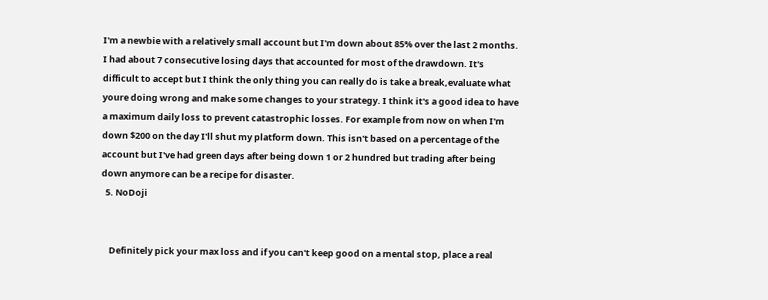I'm a newbie with a relatively small account but I'm down about 85% over the last 2 months. I had about 7 consecutive losing days that accounted for most of the drawdown. It's difficult to accept but I think the only thing you can really do is take a break,evaluate what youre doing wrong and make some changes to your strategy. I think it's a good idea to have a maximum daily loss to prevent catastrophic losses. For example from now on when I'm down $200 on the day I'll shut my platform down. This isn't based on a percentage of the account but I've had green days after being down 1 or 2 hundred but trading after being down anymore can be a recipe for disaster.
  5. NoDoji


    Definitely pick your max loss and if you can't keep good on a mental stop, place a real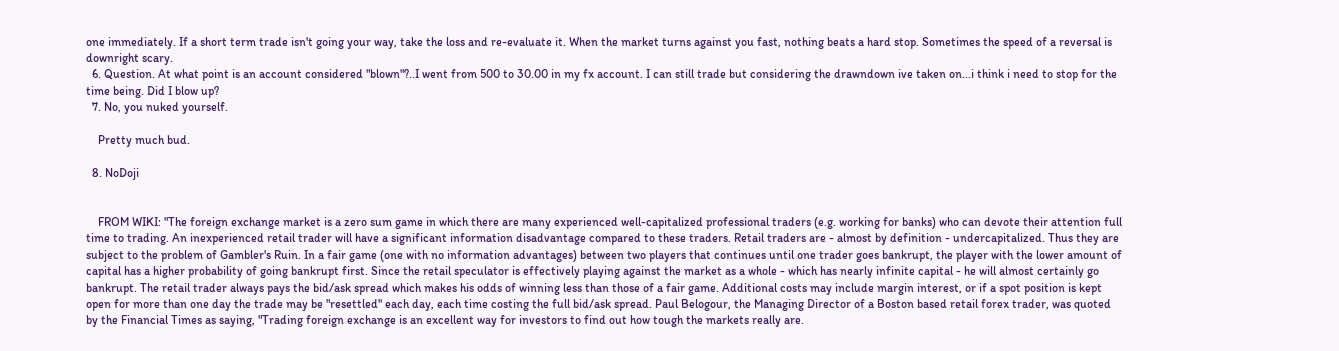one immediately. If a short term trade isn't going your way, take the loss and re-evaluate it. When the market turns against you fast, nothing beats a hard stop. Sometimes the speed of a reversal is downright scary.
  6. Question. At what point is an account considered "blown"?..I went from 500 to 30.00 in my fx account. I can still trade but considering the drawndown ive taken on...i think i need to stop for the time being. Did I blow up?
  7. No, you nuked yourself.

    Pretty much bud.

  8. NoDoji


    FROM WIKI: "The foreign exchange market is a zero sum game in which there are many experienced well-capitalized professional traders (e.g. working for banks) who can devote their attention full time to trading. An inexperienced retail trader will have a significant information disadvantage compared to these traders. Retail traders are - almost by definition - undercapitalized. Thus they are subject to the problem of Gambler's Ruin. In a fair game (one with no information advantages) between two players that continues until one trader goes bankrupt, the player with the lower amount of capital has a higher probability of going bankrupt first. Since the retail speculator is effectively playing against the market as a whole - which has nearly infinite capital - he will almost certainly go bankrupt. The retail trader always pays the bid/ask spread which makes his odds of winning less than those of a fair game. Additional costs may include margin interest, or if a spot position is kept open for more than one day the trade may be "resettled" each day, each time costing the full bid/ask spread. Paul Belogour, the Managing Director of a Boston based retail forex trader, was quoted by the Financial Times as saying, "Trading foreign exchange is an excellent way for investors to find out how tough the markets really are.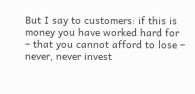But I say to customers: if this is money you have worked hard for – that you cannot afford to lose – never, never invest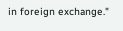in foreign exchange."